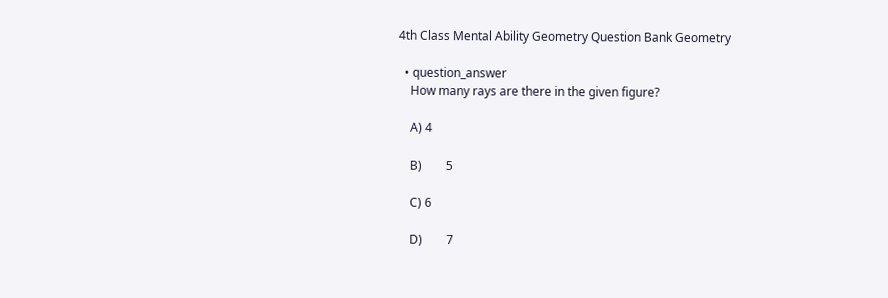4th Class Mental Ability Geometry Question Bank Geometry

  • question_answer
    How many rays are there in the given figure?

    A) 4

    B)        5

    C) 6

    D)        7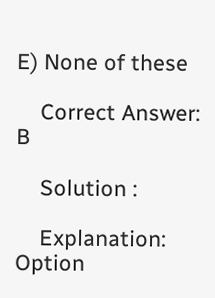E) None of these

    Correct Answer: B

    Solution :

    Explanation: Option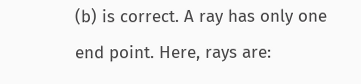(b) is correct. A ray has only one end point. Here, rays are: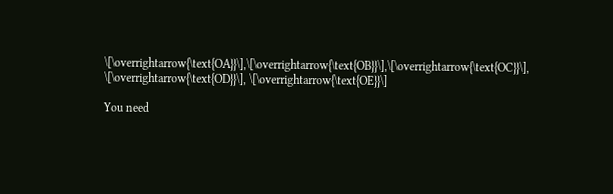\[\overrightarrow{\text{OA}}\],\[\overrightarrow{\text{OB}}\],\[\overrightarrow{\text{OC}}\], \[\overrightarrow{\text{OD}}\], \[\overrightarrow{\text{OE}}\]

You need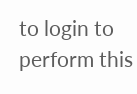to login to perform this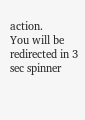action.
You will be redirected in 3 sec spinner